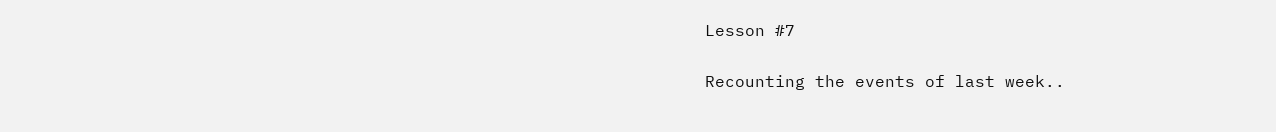Lesson #7

Recounting the events of last week..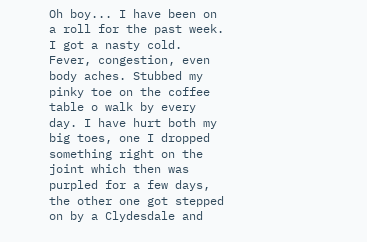Oh boy... I have been on a roll for the past week. I got a nasty cold. Fever, congestion, even body aches. Stubbed my pinky toe on the coffee table o walk by every day. I have hurt both my big toes, one I dropped something right on the joint which then was purpled for a few days, the other one got stepped on by a Clydesdale and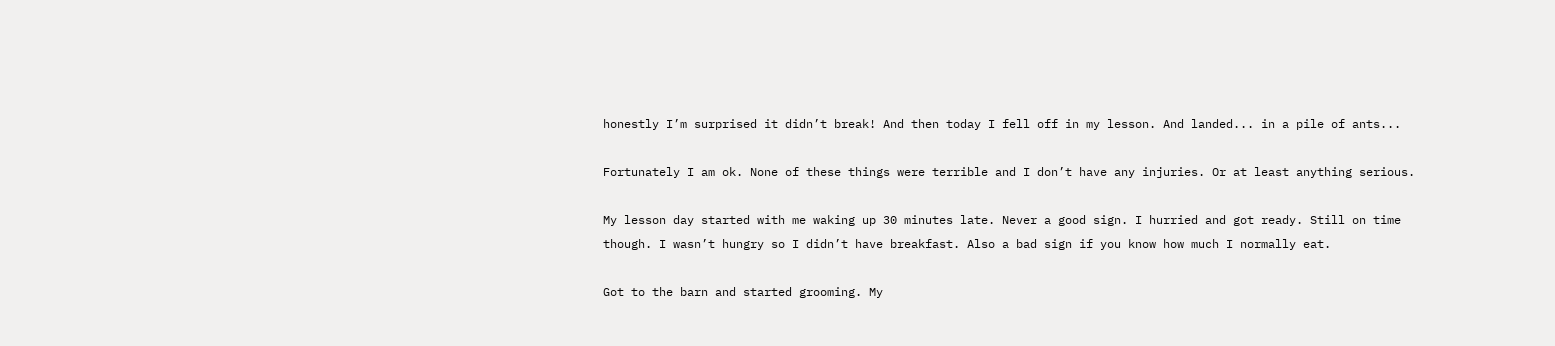honestly I’m surprised it didn’t break! And then today I fell off in my lesson. And landed... in a pile of ants...

Fortunately I am ok. None of these things were terrible and I don’t have any injuries. Or at least anything serious.

My lesson day started with me waking up 30 minutes late. Never a good sign. I hurried and got ready. Still on time though. I wasn’t hungry so I didn’t have breakfast. Also a bad sign if you know how much I normally eat.

Got to the barn and started grooming. My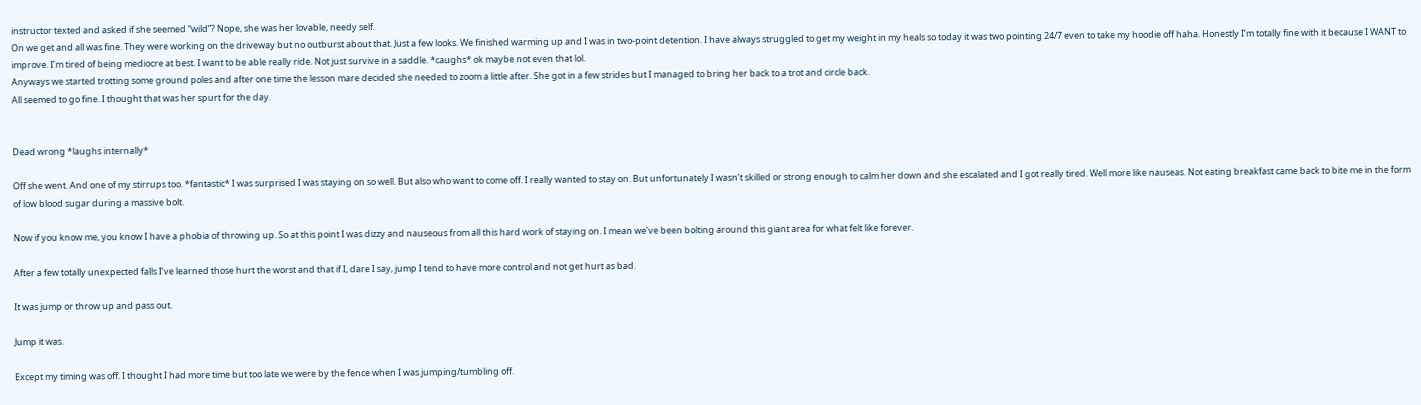instructor texted and asked if she seemed “wild”? Nope, she was her lovable, needy self.
On we get and all was fine. They were working on the driveway but no outburst about that. Just a few looks. We finished warming up and I was in two-point detention. I have always struggled to get my weight in my heals so today it was two pointing 24/7 even to take my hoodie off haha. Honestly I’m totally fine with it because I WANT to improve. I’m tired of being mediocre at best. I want to be able really ride. Not just survive in a saddle. *caughs* ok maybe not even that lol.
Anyways we started trotting some ground poles and after one time the lesson mare decided she needed to zoom a little after. She got in a few strides but I managed to bring her back to a trot and circle back.
All seemed to go fine. I thought that was her spurt for the day.


Dead wrong *laughs internally*

Off she went. And one of my stirrups too. *fantastic* I was surprised I was staying on so well. But also who want to come off. I really wanted to stay on. But unfortunately I wasn’t skilled or strong enough to calm her down and she escalated and I got really tired. Well more like nauseas. Not eating breakfast came back to bite me in the form of low blood sugar during a massive bolt.

Now if you know me, you know I have a phobia of throwing up. So at this point I was dizzy and nauseous from all this hard work of staying on. I mean we’ve been bolting around this giant area for what felt like forever.

After a few totally unexpected falls I’ve learned those hurt the worst and that if I, dare I say, jump I tend to have more control and not get hurt as bad.

It was jump or throw up and pass out.

Jump it was.

Except my timing was off. I thought I had more time but too late we were by the fence when I was jumping/tumbling off.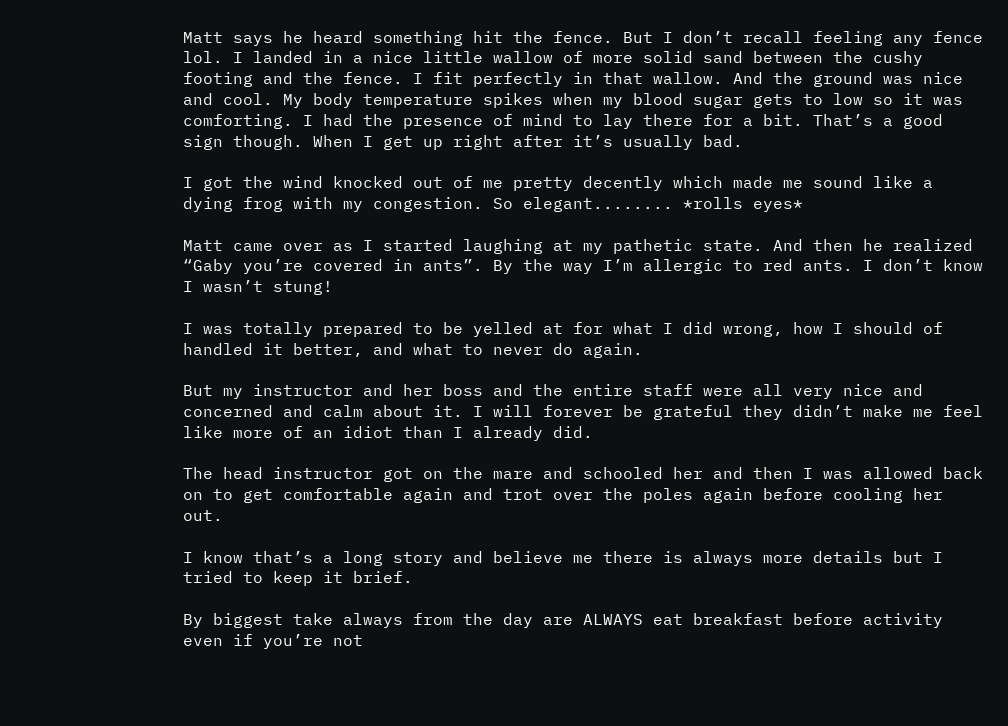Matt says he heard something hit the fence. But I don’t recall feeling any fence lol. I landed in a nice little wallow of more solid sand between the cushy footing and the fence. I fit perfectly in that wallow. And the ground was nice and cool. My body temperature spikes when my blood sugar gets to low so it was comforting. I had the presence of mind to lay there for a bit. That’s a good sign though. When I get up right after it’s usually bad.

I got the wind knocked out of me pretty decently which made me sound like a dying frog with my congestion. So elegant........ *rolls eyes*

Matt came over as I started laughing at my pathetic state. And then he realized “Gaby you’re covered in ants”. By the way I’m allergic to red ants. I don’t know I wasn’t stung!

I was totally prepared to be yelled at for what I did wrong, how I should of handled it better, and what to never do again.

But my instructor and her boss and the entire staff were all very nice and concerned and calm about it. I will forever be grateful they didn’t make me feel like more of an idiot than I already did.

The head instructor got on the mare and schooled her and then I was allowed back on to get comfortable again and trot over the poles again before cooling her out.

I know that’s a long story and believe me there is always more details but I tried to keep it brief.

By biggest take always from the day are ALWAYS eat breakfast before activity even if you’re not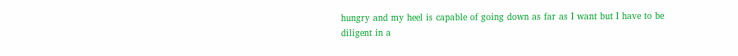hungry and my heel is capable of going down as far as I want but I have to be diligent in a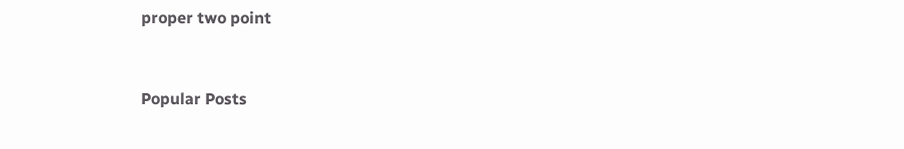proper two point


Popular Posts